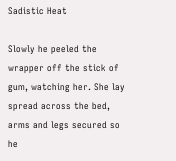Sadistic Heat

Slowly he peeled the wrapper off the stick of gum, watching her. She lay spread across the bed, arms and legs secured so he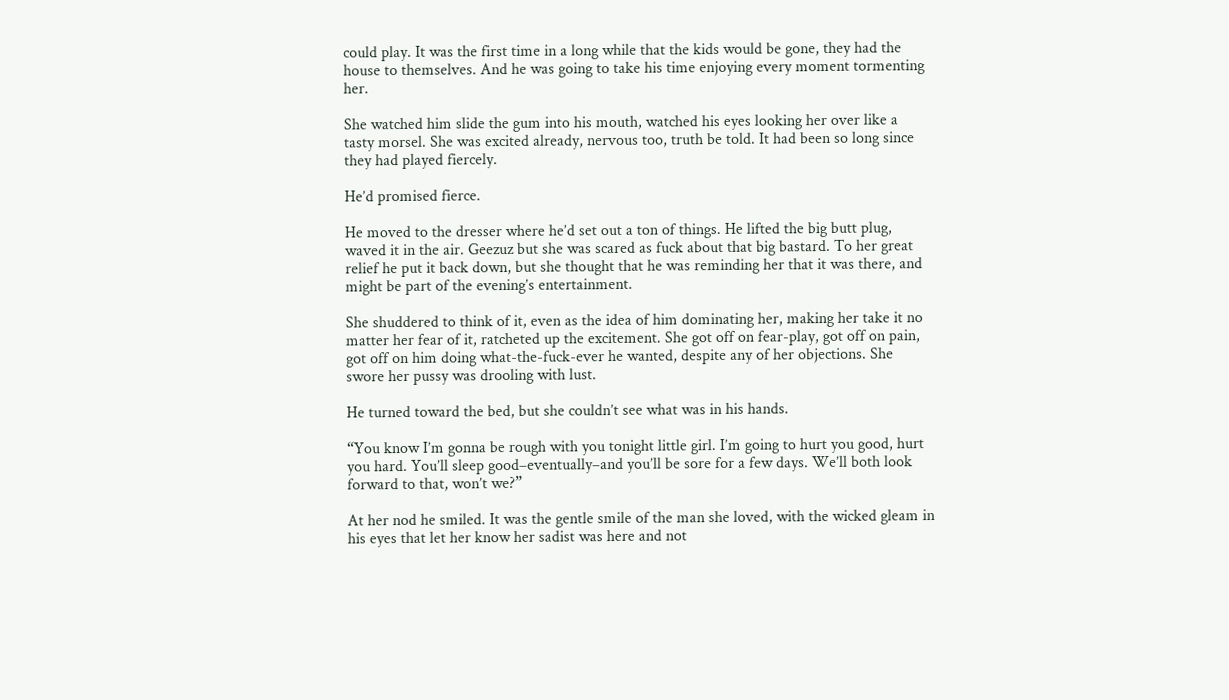could play. It was the first time in a long while that the kids would be gone, they had the house to themselves. And he was going to take his time enjoying every moment tormenting her.

She watched him slide the gum into his mouth, watched his eyes looking her over like a tasty morsel. She was excited already, nervous too, truth be told. It had been so long since they had played fiercely.

He’d promised fierce.

He moved to the dresser where he’d set out a ton of things. He lifted the big butt plug, waved it in the air. Geezuz but she was scared as fuck about that big bastard. To her great relief he put it back down, but she thought that he was reminding her that it was there, and might be part of the evening’s entertainment.

She shuddered to think of it, even as the idea of him dominating her, making her take it no matter her fear of it, ratcheted up the excitement. She got off on fear-play, got off on pain, got off on him doing what-the-fuck-ever he wanted, despite any of her objections. She swore her pussy was drooling with lust.

He turned toward the bed, but she couldn’t see what was in his hands.

“You know I’m gonna be rough with you tonight little girl. I’m going to hurt you good, hurt you hard. You’ll sleep good–eventually–and you’ll be sore for a few days. We’ll both look forward to that, won’t we?”

At her nod he smiled. It was the gentle smile of the man she loved, with the wicked gleam in his eyes that let her know her sadist was here and not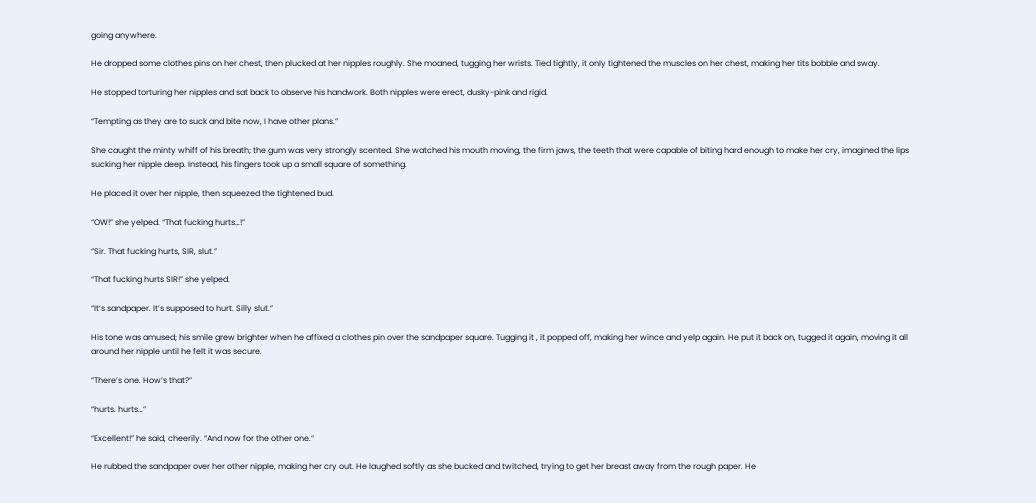going anywhere.

He dropped some clothes pins on her chest, then plucked at her nipples roughly. She moaned, tugging her wrists. Tied tightly, it only tightened the muscles on her chest, making her tits bobble and sway.

He stopped torturing her nipples and sat back to observe his handwork. Both nipples were erect, dusky-pink and rigid.

“Tempting as they are to suck and bite now, I have other plans.”

She caught the minty whiff of his breath; the gum was very strongly scented. She watched his mouth moving, the firm jaws, the teeth that were capable of biting hard enough to make her cry, imagined the lips sucking her nipple deep. Instead, his fingers took up a small square of something.

He placed it over her nipple, then squeezed the tightened bud.

“OW!” she yelped. “That fucking hurts…!”

“Sir. That fucking hurts, SIR, slut.”

“That fucking hurts SIR!” she yelped.

“It’s sandpaper. It’s supposed to hurt. Silly slut.”

His tone was amused; his smile grew brighter when he affixed a clothes pin over the sandpaper square. Tugging it , it popped off, making her wince and yelp again. He put it back on, tugged it again, moving it all around her nipple until he felt it was secure.

“There’s one. How’s that?”

“hurts. hurts…”

“Excellent!” he said, cheerily. “And now for the other one.”

He rubbed the sandpaper over her other nipple, making her cry out. He laughed softly as she bucked and twitched, trying to get her breast away from the rough paper. He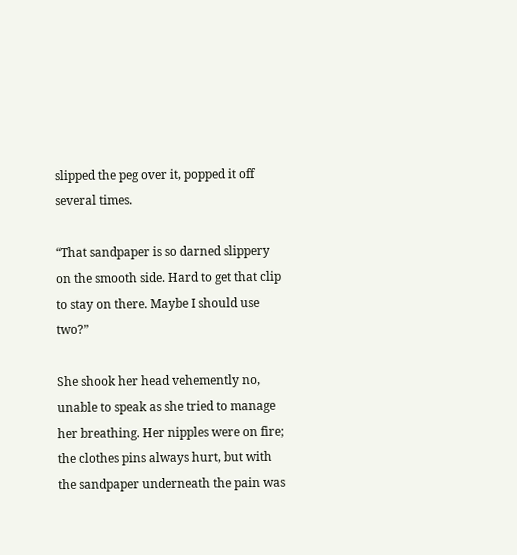slipped the peg over it, popped it off several times.

“That sandpaper is so darned slippery on the smooth side. Hard to get that clip to stay on there. Maybe I should use two?”

She shook her head vehemently no, unable to speak as she tried to manage her breathing. Her nipples were on fire; the clothes pins always hurt, but with the sandpaper underneath the pain was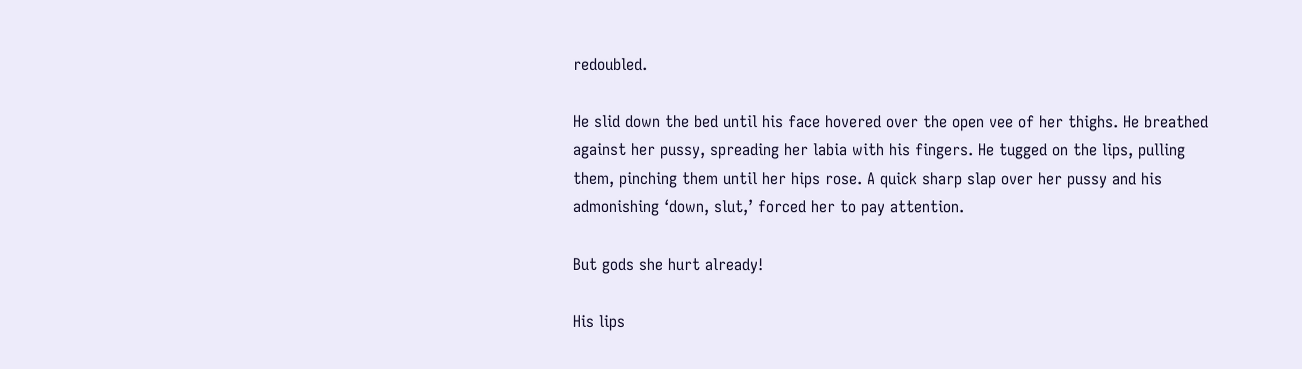redoubled.

He slid down the bed until his face hovered over the open vee of her thighs. He breathed against her pussy, spreading her labia with his fingers. He tugged on the lips, pulling them, pinching them until her hips rose. A quick sharp slap over her pussy and his admonishing ‘down, slut,’ forced her to pay attention.

But gods she hurt already!

His lips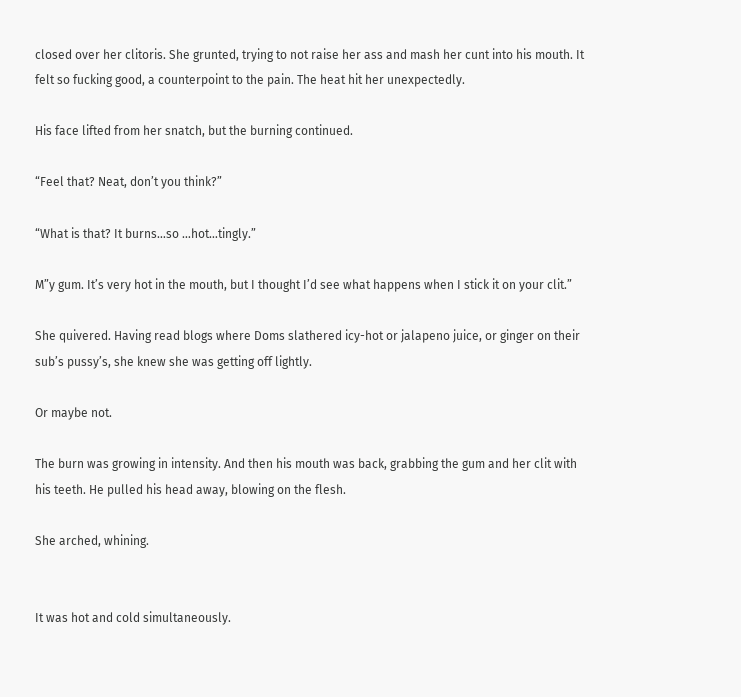closed over her clitoris. She grunted, trying to not raise her ass and mash her cunt into his mouth. It felt so fucking good, a counterpoint to the pain. The heat hit her unexpectedly.

His face lifted from her snatch, but the burning continued.

“Feel that? Neat, don’t you think?”

“What is that? It burns…so …hot…tingly.”

M”y gum. It’s very hot in the mouth, but I thought I’d see what happens when I stick it on your clit.”

She quivered. Having read blogs where Doms slathered icy-hot or jalapeno juice, or ginger on their sub’s pussy’s, she knew she was getting off lightly.

Or maybe not.

The burn was growing in intensity. And then his mouth was back, grabbing the gum and her clit with his teeth. He pulled his head away, blowing on the flesh.

She arched, whining.


It was hot and cold simultaneously.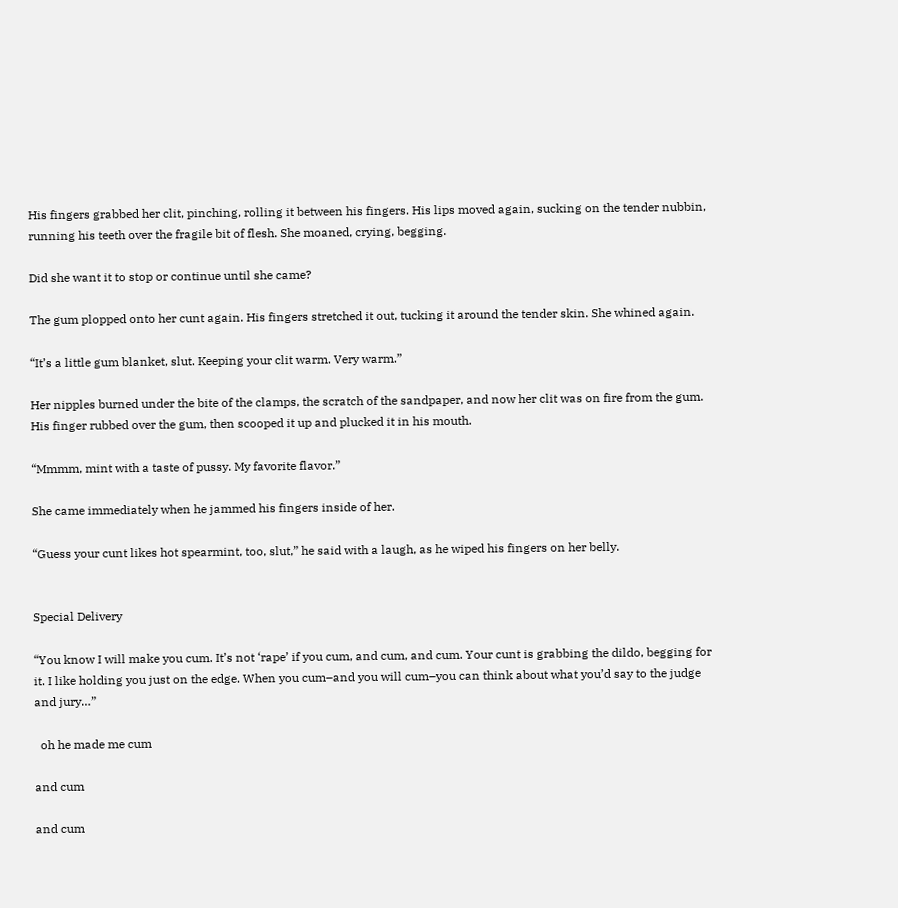His fingers grabbed her clit, pinching, rolling it between his fingers. His lips moved again, sucking on the tender nubbin, running his teeth over the fragile bit of flesh. She moaned, crying, begging.

Did she want it to stop or continue until she came?

The gum plopped onto her cunt again. His fingers stretched it out, tucking it around the tender skin. She whined again.

“It’s a little gum blanket, slut. Keeping your clit warm. Very warm.”

Her nipples burned under the bite of the clamps, the scratch of the sandpaper, and now her clit was on fire from the gum. His finger rubbed over the gum, then scooped it up and plucked it in his mouth.

“Mmmm, mint with a taste of pussy. My favorite flavor.”

She came immediately when he jammed his fingers inside of her.

“Guess your cunt likes hot spearmint, too, slut,” he said with a laugh, as he wiped his fingers on her belly.


Special Delivery

“You know I will make you cum. It’s not ‘rape’ if you cum, and cum, and cum. Your cunt is grabbing the dildo, begging for it. I like holding you just on the edge. When you cum–and you will cum–you can think about what you’d say to the judge and jury…”

  oh he made me cum

and cum

and cum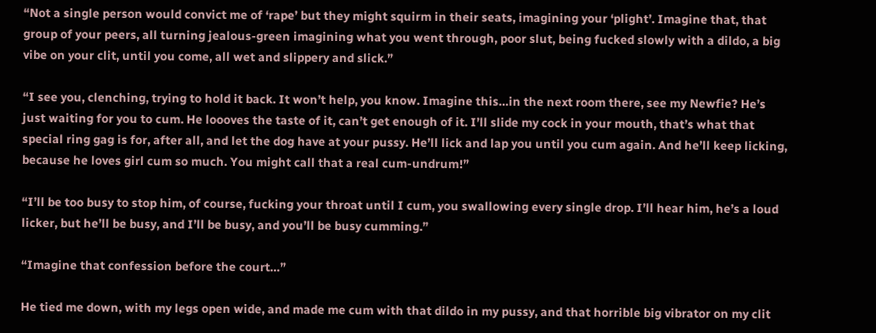“Not a single person would convict me of ‘rape’ but they might squirm in their seats, imagining your ‘plight’. Imagine that, that group of your peers, all turning jealous-green imagining what you went through, poor slut, being fucked slowly with a dildo, a big vibe on your clit, until you come, all wet and slippery and slick.”

“I see you, clenching, trying to hold it back. It won’t help, you know. Imagine this…in the next room there, see my Newfie? He’s just waiting for you to cum. He loooves the taste of it, can’t get enough of it. I’ll slide my cock in your mouth, that’s what that special ring gag is for, after all, and let the dog have at your pussy. He’ll lick and lap you until you cum again. And he’ll keep licking, because he loves girl cum so much. You might call that a real cum-undrum!”

“I’ll be too busy to stop him, of course, fucking your throat until I cum, you swallowing every single drop. I’ll hear him, he’s a loud licker, but he’ll be busy, and I’ll be busy, and you’ll be busy cumming.”

“Imagine that confession before the court…”

He tied me down, with my legs open wide, and made me cum with that dildo in my pussy, and that horrible big vibrator on my clit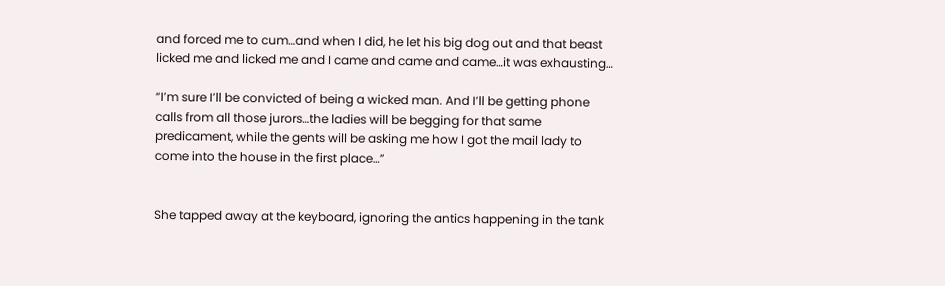and forced me to cum…and when I did, he let his big dog out and that beast licked me and licked me and I came and came and came…it was exhausting…

“I’m sure I’ll be convicted of being a wicked man. And I’ll be getting phone calls from all those jurors…the ladies will be begging for that same predicament, while the gents will be asking me how I got the mail lady to come into the house in the first place…”


She tapped away at the keyboard, ignoring the antics happening in the tank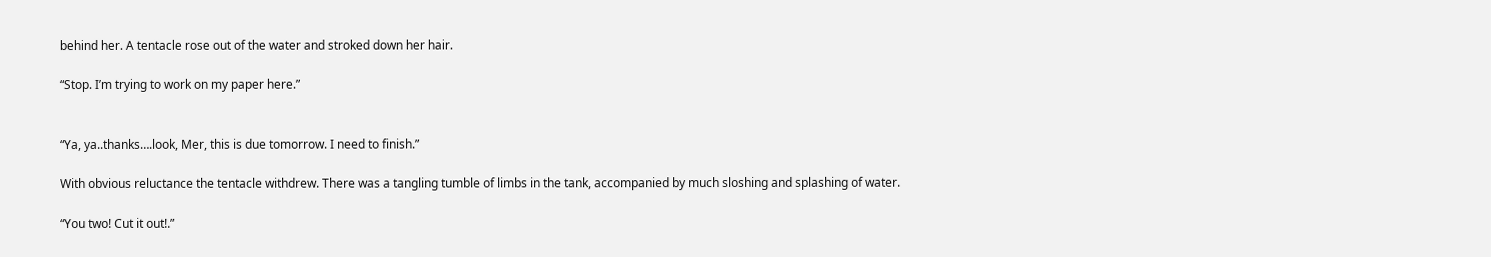behind her. A tentacle rose out of the water and stroked down her hair.

“Stop. I’m trying to work on my paper here.”


“Ya, ya..thanks….look, Mer, this is due tomorrow. I need to finish.”

With obvious reluctance the tentacle withdrew. There was a tangling tumble of limbs in the tank, accompanied by much sloshing and splashing of water.

“You two! Cut it out!.”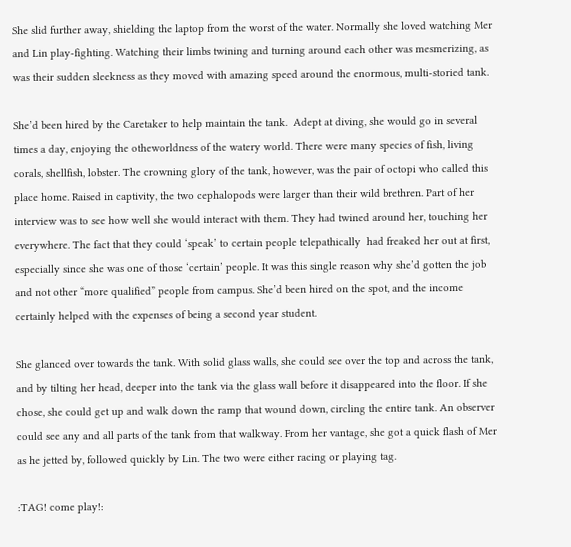She slid further away, shielding the laptop from the worst of the water. Normally she loved watching Mer and Lin play-fighting. Watching their limbs twining and turning around each other was mesmerizing, as was their sudden sleekness as they moved with amazing speed around the enormous, multi-storied tank.

She’d been hired by the Caretaker to help maintain the tank.  Adept at diving, she would go in several times a day, enjoying the otheworldness of the watery world. There were many species of fish, living corals, shellfish, lobster. The crowning glory of the tank, however, was the pair of octopi who called this place home. Raised in captivity, the two cephalopods were larger than their wild brethren. Part of her interview was to see how well she would interact with them. They had twined around her, touching her everywhere. The fact that they could ‘speak’ to certain people telepathically  had freaked her out at first, especially since she was one of those ‘certain’ people. It was this single reason why she’d gotten the job and not other “more qualified” people from campus. She’d been hired on the spot, and the income certainly helped with the expenses of being a second year student.

She glanced over towards the tank. With solid glass walls, she could see over the top and across the tank, and by tilting her head, deeper into the tank via the glass wall before it disappeared into the floor. If she chose, she could get up and walk down the ramp that wound down, circling the entire tank. An observer could see any and all parts of the tank from that walkway. From her vantage, she got a quick flash of Mer as he jetted by, followed quickly by Lin. The two were either racing or playing tag.

:TAG! come play!: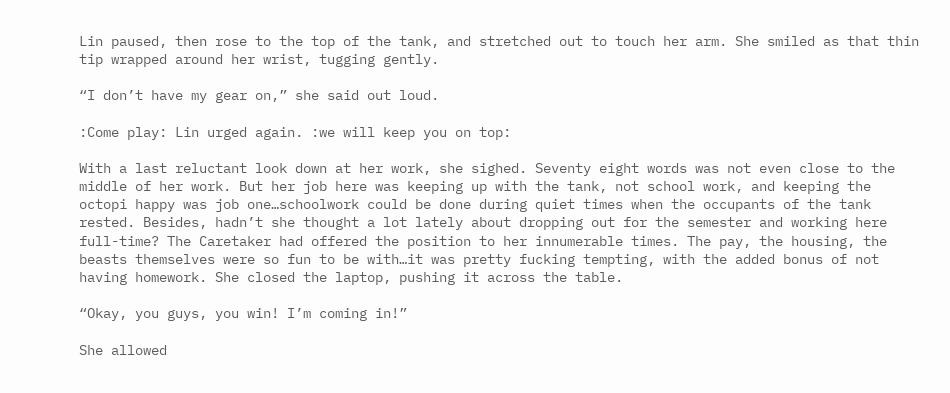Lin paused, then rose to the top of the tank, and stretched out to touch her arm. She smiled as that thin tip wrapped around her wrist, tugging gently.

“I don’t have my gear on,” she said out loud.

:Come play: Lin urged again. :we will keep you on top:

With a last reluctant look down at her work, she sighed. Seventy eight words was not even close to the  middle of her work. But her job here was keeping up with the tank, not school work, and keeping the octopi happy was job one…schoolwork could be done during quiet times when the occupants of the tank rested. Besides, hadn’t she thought a lot lately about dropping out for the semester and working here full-time? The Caretaker had offered the position to her innumerable times. The pay, the housing, the beasts themselves were so fun to be with…it was pretty fucking tempting, with the added bonus of not having homework. She closed the laptop, pushing it across the table.

“Okay, you guys, you win! I’m coming in!”

She allowed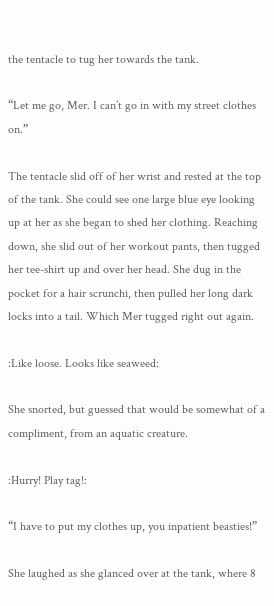the tentacle to tug her towards the tank.

“Let me go, Mer. I can’t go in with my street clothes on.”

The tentacle slid off of her wrist and rested at the top of the tank. She could see one large blue eye looking up at her as she began to shed her clothing. Reaching down, she slid out of her workout pants, then tugged her tee-shirt up and over her head. She dug in the pocket for a hair scrunchi, then pulled her long dark locks into a tail. Which Mer tugged right out again.

:Like loose. Looks like seaweed:

She snorted, but guessed that would be somewhat of a compliment, from an aquatic creature.

:Hurry! Play tag!:

“I have to put my clothes up, you inpatient beasties!”

She laughed as she glanced over at the tank, where 8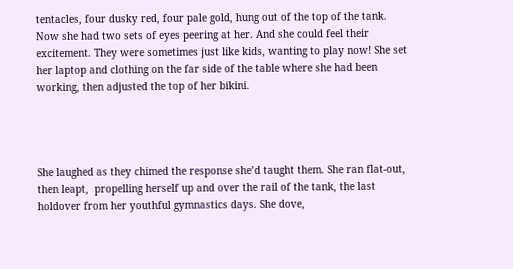tentacles, four dusky red, four pale gold, hung out of the top of the tank. Now she had two sets of eyes peering at her. And she could feel their excitement. They were sometimes just like kids, wanting to play now! She set her laptop and clothing on the far side of the table where she had been working, then adjusted the top of her bikini.




She laughed as they chimed the response she’d taught them. She ran flat-out, then leapt,  propelling herself up and over the rail of the tank, the last holdover from her youthful gymnastics days. She dove,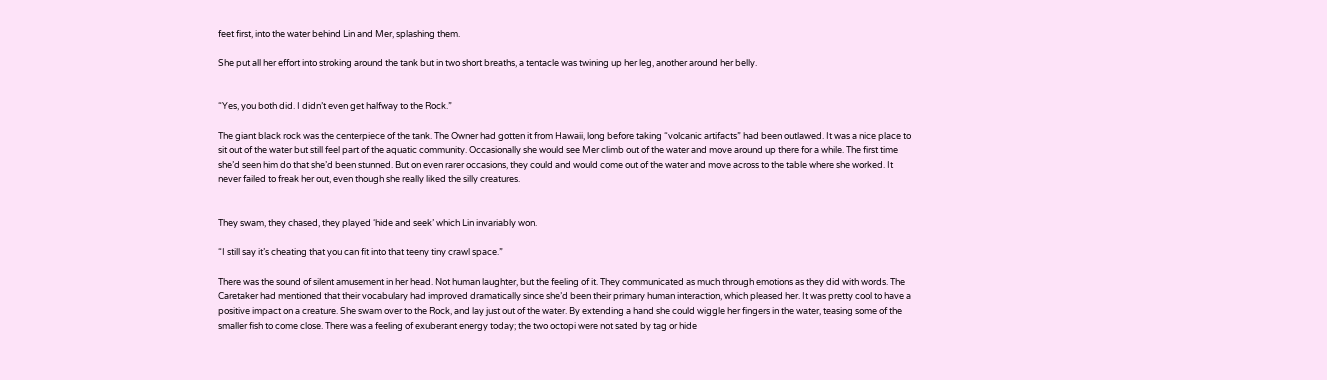feet first, into the water behind Lin and Mer, splashing them.

She put all her effort into stroking around the tank but in two short breaths, a tentacle was twining up her leg, another around her belly.


“Yes, you both did. I didn’t even get halfway to the Rock.”

The giant black rock was the centerpiece of the tank. The Owner had gotten it from Hawaii, long before taking “volcanic artifacts” had been outlawed. It was a nice place to sit out of the water but still feel part of the aquatic community. Occasionally she would see Mer climb out of the water and move around up there for a while. The first time she’d seen him do that she’d been stunned. But on even rarer occasions, they could and would come out of the water and move across to the table where she worked. It never failed to freak her out, even though she really liked the silly creatures.


They swam, they chased, they played ‘hide and seek’ which Lin invariably won.

“I still say it’s cheating that you can fit into that teeny tiny crawl space.”

There was the sound of silent amusement in her head. Not human laughter, but the feeling of it. They communicated as much through emotions as they did with words. The Caretaker had mentioned that their vocabulary had improved dramatically since she’d been their primary human interaction, which pleased her. It was pretty cool to have a positive impact on a creature. She swam over to the Rock, and lay just out of the water. By extending a hand she could wiggle her fingers in the water, teasing some of the smaller fish to come close. There was a feeling of exuberant energy today; the two octopi were not sated by tag or hide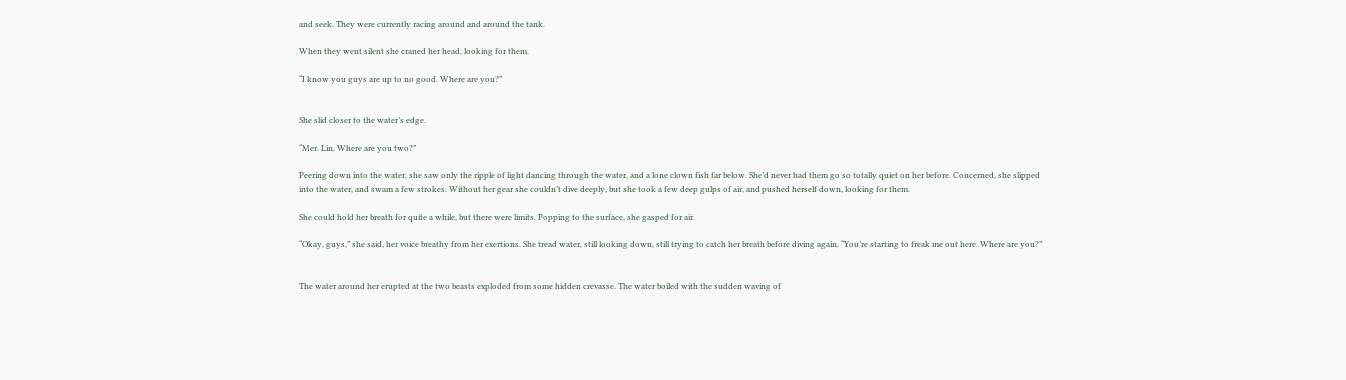and seek. They were currently racing around and around the tank.

When they went silent she craned her head, looking for them.

“I know you guys are up to no good. Where are you?”


She slid closer to the water’s edge.

“Mer. Lin. Where are you two?”

Peering down into the water, she saw only the ripple of light dancing through the water, and a lone clown fish far below. She’d never had them go so totally quiet on her before. Concerned, she slipped into the water, and swam a few strokes. Without her gear she couldn’t dive deeply, but she took a few deep gulps of air, and pushed herself down, looking for them.

She could hold her breath for quite a while, but there were limits. Popping to the surface, she gasped for air.

“Okay, guys,” she said, her voice breathy from her exertions. She tread water, still looking down, still trying to catch her breath before diving again. “You’re starting to freak me out here. Where are you?”


The water around her erupted at the two beasts exploded from some hidden crevasse. The water boiled with the sudden waving of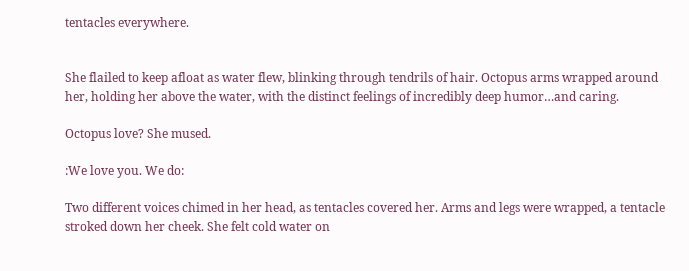tentacles everywhere.


She flailed to keep afloat as water flew, blinking through tendrils of hair. Octopus arms wrapped around her, holding her above the water, with the distinct feelings of incredibly deep humor…and caring.

Octopus love? She mused.

:We love you. We do:

Two different voices chimed in her head, as tentacles covered her. Arms and legs were wrapped, a tentacle stroked down her cheek. She felt cold water on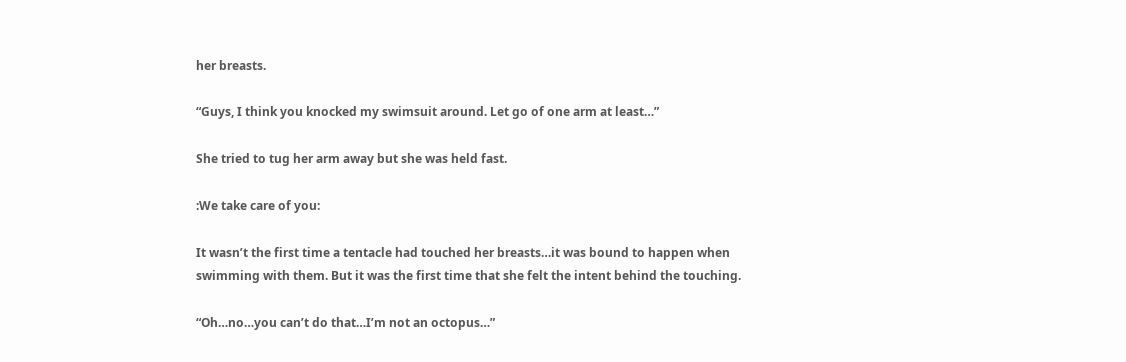her breasts.

“Guys, I think you knocked my swimsuit around. Let go of one arm at least…”

She tried to tug her arm away but she was held fast.

:We take care of you:

It wasn’t the first time a tentacle had touched her breasts…it was bound to happen when swimming with them. But it was the first time that she felt the intent behind the touching.

“Oh…no…you can’t do that…I’m not an octopus…”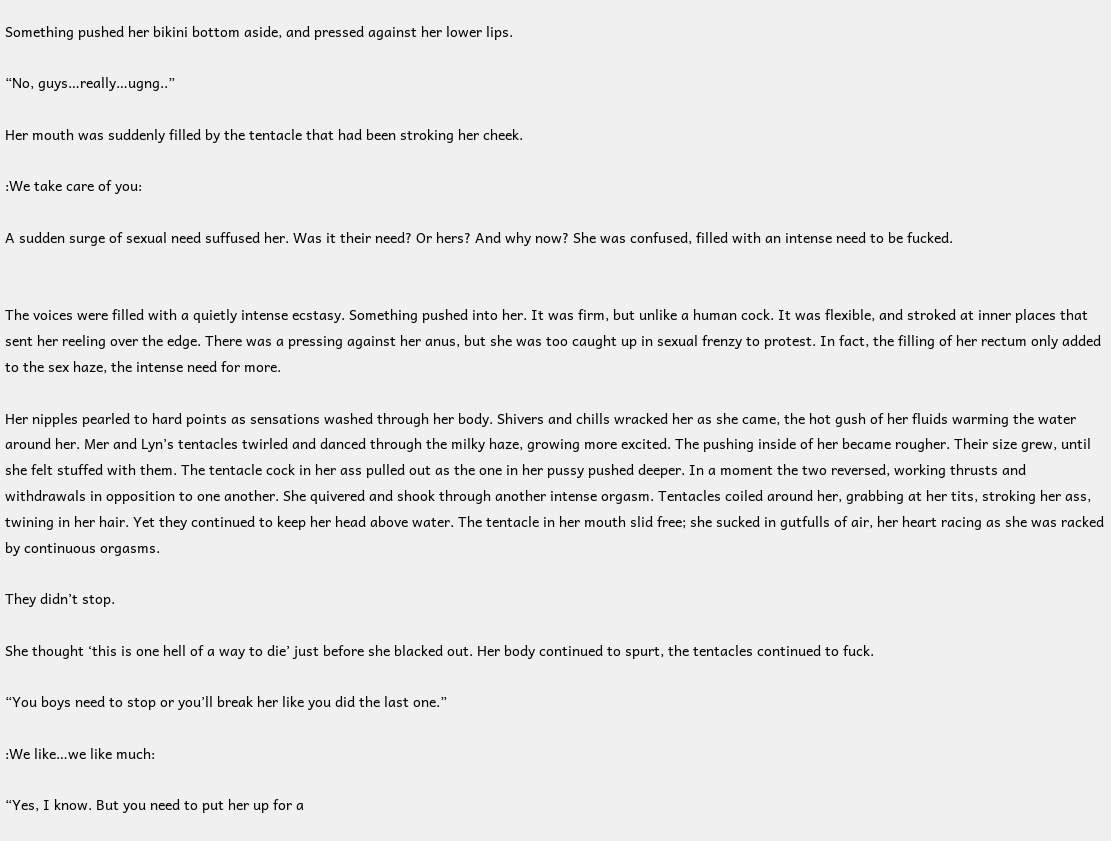Something pushed her bikini bottom aside, and pressed against her lower lips.

“No, guys…really…ugng..”

Her mouth was suddenly filled by the tentacle that had been stroking her cheek.

:We take care of you:

A sudden surge of sexual need suffused her. Was it their need? Or hers? And why now? She was confused, filled with an intense need to be fucked.


The voices were filled with a quietly intense ecstasy. Something pushed into her. It was firm, but unlike a human cock. It was flexible, and stroked at inner places that sent her reeling over the edge. There was a pressing against her anus, but she was too caught up in sexual frenzy to protest. In fact, the filling of her rectum only added to the sex haze, the intense need for more.

Her nipples pearled to hard points as sensations washed through her body. Shivers and chills wracked her as she came, the hot gush of her fluids warming the water around her. Mer and Lyn’s tentacles twirled and danced through the milky haze, growing more excited. The pushing inside of her became rougher. Their size grew, until she felt stuffed with them. The tentacle cock in her ass pulled out as the one in her pussy pushed deeper. In a moment the two reversed, working thrusts and withdrawals in opposition to one another. She quivered and shook through another intense orgasm. Tentacles coiled around her, grabbing at her tits, stroking her ass, twining in her hair. Yet they continued to keep her head above water. The tentacle in her mouth slid free; she sucked in gutfulls of air, her heart racing as she was racked by continuous orgasms.

They didn’t stop.

She thought ‘this is one hell of a way to die’ just before she blacked out. Her body continued to spurt, the tentacles continued to fuck.

“You boys need to stop or you’ll break her like you did the last one.”

:We like…we like much:

“Yes, I know. But you need to put her up for a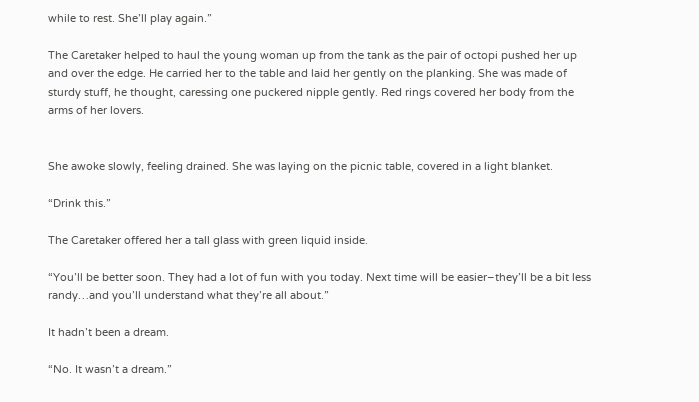while to rest. She’ll play again.”

The Caretaker helped to haul the young woman up from the tank as the pair of octopi pushed her up and over the edge. He carried her to the table and laid her gently on the planking. She was made of sturdy stuff, he thought, caressing one puckered nipple gently. Red rings covered her body from the arms of her lovers.


She awoke slowly, feeling drained. She was laying on the picnic table, covered in a light blanket.

“Drink this.”

The Caretaker offered her a tall glass with green liquid inside.

“You’ll be better soon. They had a lot of fun with you today. Next time will be easier–they’ll be a bit less randy…and you’ll understand what they’re all about.”

It hadn’t been a dream.

“No. It wasn’t a dream.”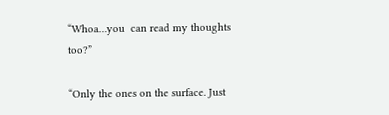“Whoa…you  can read my thoughts too?”

“Only the ones on the surface. Just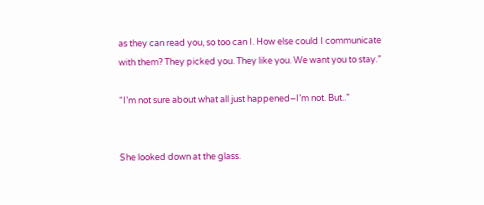as they can read you, so too can I. How else could I communicate with them? They picked you. They like you. We want you to stay.”

“I’m not sure about what all just happened–I’m not. But..”


She looked down at the glass.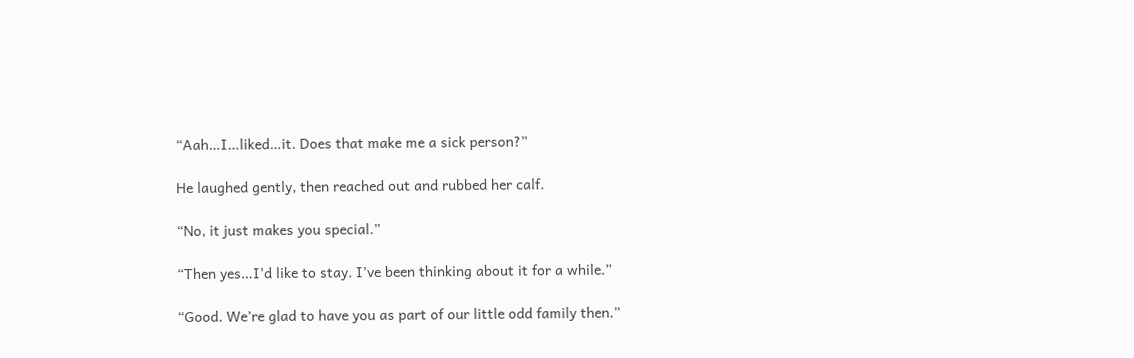“Aah…I…liked…it. Does that make me a sick person?”

He laughed gently, then reached out and rubbed her calf.

“No, it just makes you special.”

“Then yes…I’d like to stay. I’ve been thinking about it for a while.”

“Good. We’re glad to have you as part of our little odd family then.”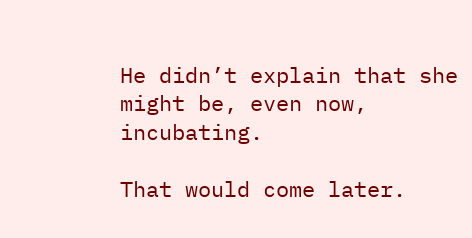He didn’t explain that she might be, even now, incubating.

That would come later.